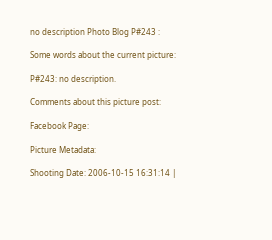no description Photo Blog P#243 :

Some words about the current picture:

P#243: no description.

Comments about this picture post:

Facebook Page:

Picture Metadata:

Shooting Date: 2006-10-15 16:31:14 |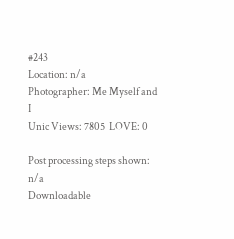#243
Location: n/a
Photographer: Me Myself and I
Unic Views: 7805  LOVE: 0

Post processing steps shown: n/a
Downloadable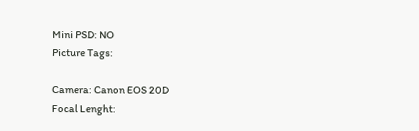Mini PSD: NO
Picture Tags:

Camera: Canon EOS 20D
Focal Lenght: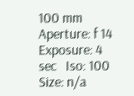100 mm   Aperture: f 14
Exposure: 4 sec   Iso: 100
Size: n/a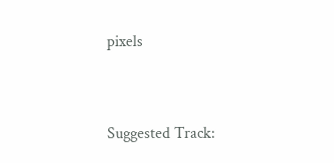pixels


Suggested Track: